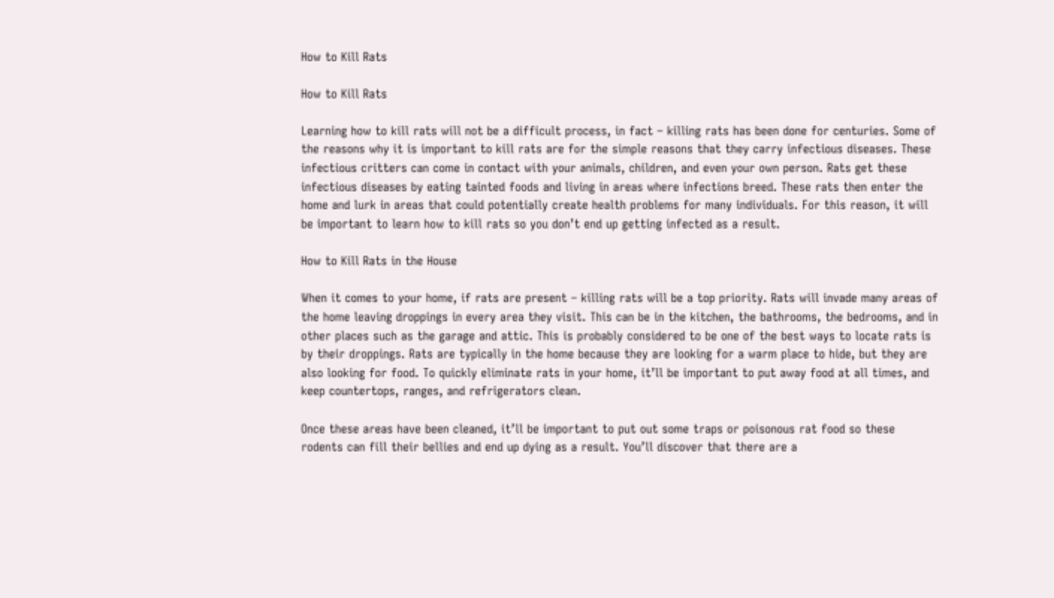How to Kill Rats

How to Kill Rats

Learning how to kill rats will not be a difficult process, in fact – killing rats has been done for centuries. Some of the reasons why it is important to kill rats are for the simple reasons that they carry infectious diseases. These infectious critters can come in contact with your animals, children, and even your own person. Rats get these infectious diseases by eating tainted foods and living in areas where infections breed. These rats then enter the home and lurk in areas that could potentially create health problems for many individuals. For this reason, it will be important to learn how to kill rats so you don’t end up getting infected as a result.

How to Kill Rats in the House

When it comes to your home, if rats are present – killing rats will be a top priority. Rats will invade many areas of the home leaving droppings in every area they visit. This can be in the kitchen, the bathrooms, the bedrooms, and in other places such as the garage and attic. This is probably considered to be one of the best ways to locate rats is by their droppings. Rats are typically in the home because they are looking for a warm place to hide, but they are also looking for food. To quickly eliminate rats in your home, it’ll be important to put away food at all times, and keep countertops, ranges, and refrigerators clean.

Once these areas have been cleaned, it’ll be important to put out some traps or poisonous rat food so these rodents can fill their bellies and end up dying as a result. You’ll discover that there are a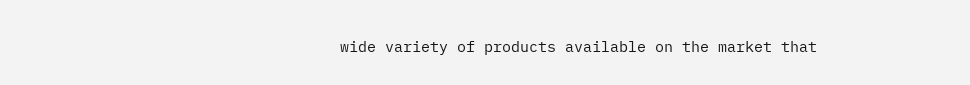wide variety of products available on the market that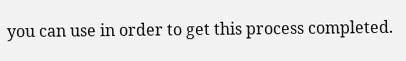you can use in order to get this process completed.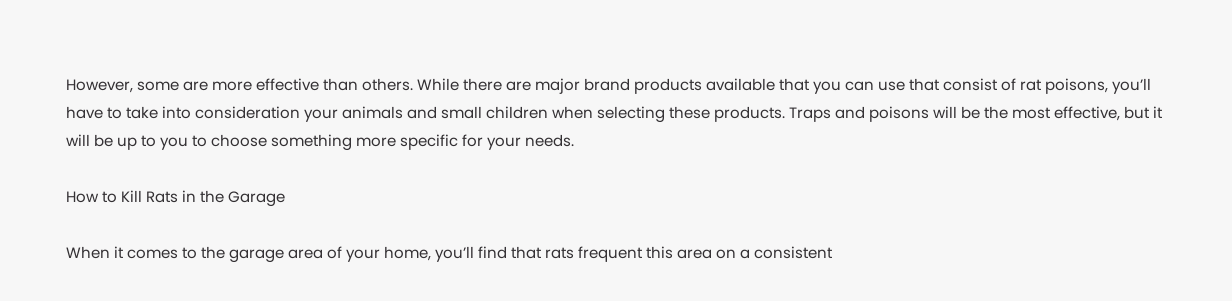However, some are more effective than others. While there are major brand products available that you can use that consist of rat poisons, you’ll have to take into consideration your animals and small children when selecting these products. Traps and poisons will be the most effective, but it will be up to you to choose something more specific for your needs.

How to Kill Rats in the Garage

When it comes to the garage area of your home, you’ll find that rats frequent this area on a consistent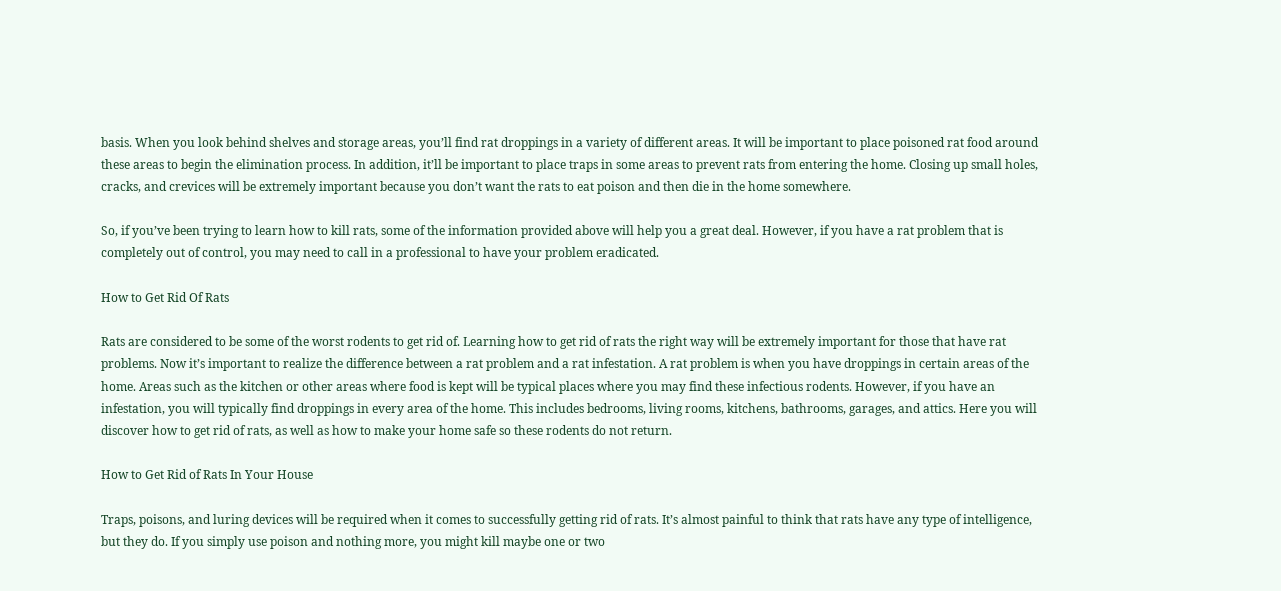basis. When you look behind shelves and storage areas, you’ll find rat droppings in a variety of different areas. It will be important to place poisoned rat food around these areas to begin the elimination process. In addition, it’ll be important to place traps in some areas to prevent rats from entering the home. Closing up small holes, cracks, and crevices will be extremely important because you don’t want the rats to eat poison and then die in the home somewhere.

So, if you’ve been trying to learn how to kill rats, some of the information provided above will help you a great deal. However, if you have a rat problem that is completely out of control, you may need to call in a professional to have your problem eradicated.

How to Get Rid Of Rats

Rats are considered to be some of the worst rodents to get rid of. Learning how to get rid of rats the right way will be extremely important for those that have rat problems. Now it’s important to realize the difference between a rat problem and a rat infestation. A rat problem is when you have droppings in certain areas of the home. Areas such as the kitchen or other areas where food is kept will be typical places where you may find these infectious rodents. However, if you have an infestation, you will typically find droppings in every area of the home. This includes bedrooms, living rooms, kitchens, bathrooms, garages, and attics. Here you will discover how to get rid of rats, as well as how to make your home safe so these rodents do not return.

How to Get Rid of Rats In Your House

Traps, poisons, and luring devices will be required when it comes to successfully getting rid of rats. It’s almost painful to think that rats have any type of intelligence, but they do. If you simply use poison and nothing more, you might kill maybe one or two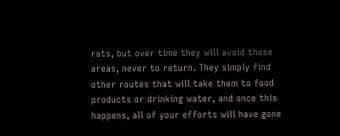rats, but over time they will avoid these areas, never to return. They simply find other routes that will take them to food products or drinking water, and once this happens, all of your efforts will have gone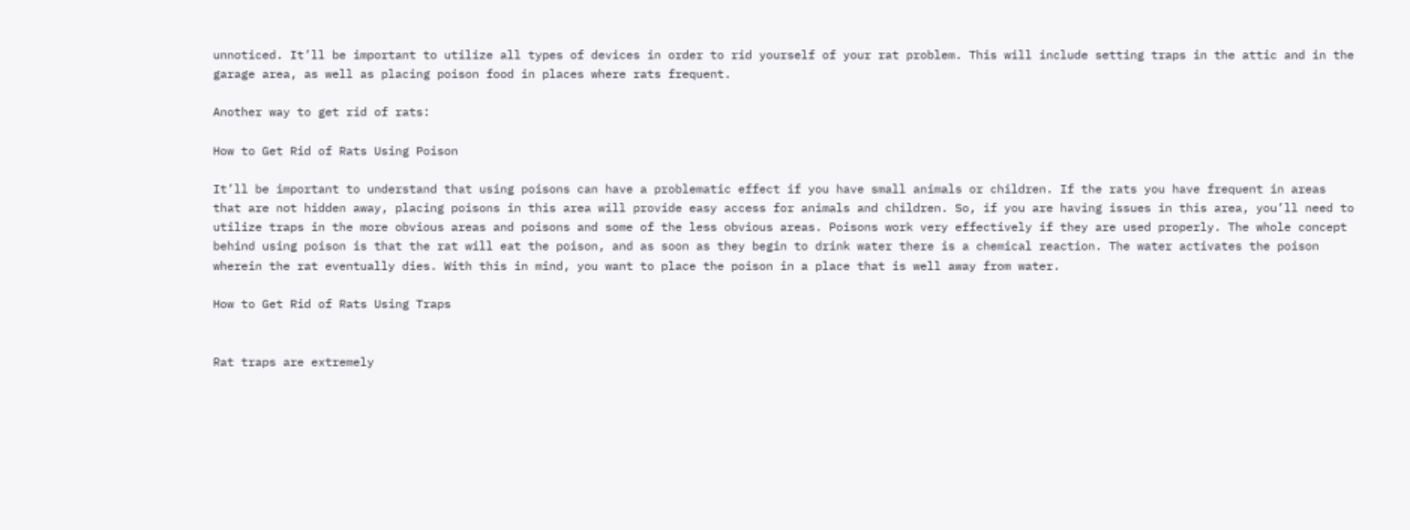unnoticed. It’ll be important to utilize all types of devices in order to rid yourself of your rat problem. This will include setting traps in the attic and in the garage area, as well as placing poison food in places where rats frequent.

Another way to get rid of rats:

How to Get Rid of Rats Using Poison

It’ll be important to understand that using poisons can have a problematic effect if you have small animals or children. If the rats you have frequent in areas that are not hidden away, placing poisons in this area will provide easy access for animals and children. So, if you are having issues in this area, you’ll need to utilize traps in the more obvious areas and poisons and some of the less obvious areas. Poisons work very effectively if they are used properly. The whole concept behind using poison is that the rat will eat the poison, and as soon as they begin to drink water there is a chemical reaction. The water activates the poison wherein the rat eventually dies. With this in mind, you want to place the poison in a place that is well away from water.

How to Get Rid of Rats Using Traps


Rat traps are extremely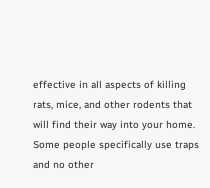effective in all aspects of killing rats, mice, and other rodents that will find their way into your home. Some people specifically use traps and no other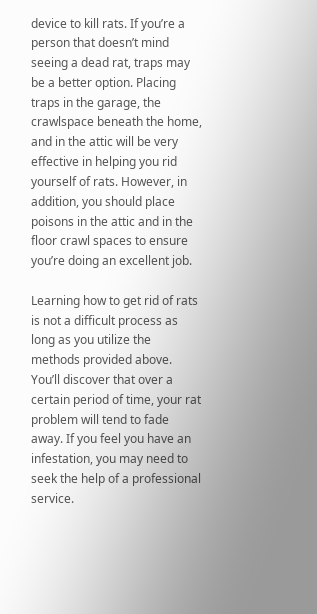device to kill rats. If you’re a person that doesn’t mind seeing a dead rat, traps may be a better option. Placing traps in the garage, the crawlspace beneath the home, and in the attic will be very effective in helping you rid yourself of rats. However, in addition, you should place poisons in the attic and in the floor crawl spaces to ensure you’re doing an excellent job.

Learning how to get rid of rats is not a difficult process as long as you utilize the methods provided above. You’ll discover that over a certain period of time, your rat problem will tend to fade away. If you feel you have an infestation, you may need to seek the help of a professional service.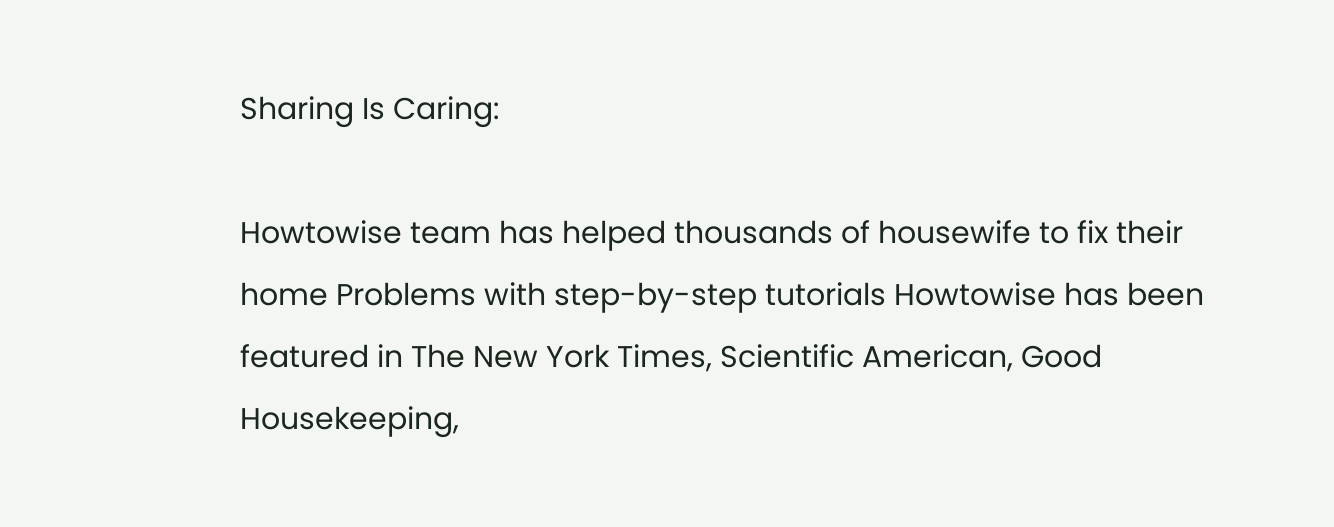Sharing Is Caring:

Howtowise team has helped thousands of housewife to fix their home Problems with step-by-step tutorials Howtowise has been featured in The New York Times, Scientific American, Good Housekeeping,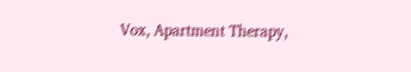Vox, Apartment Therapy,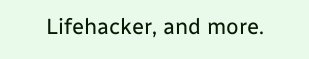Lifehacker, and more.